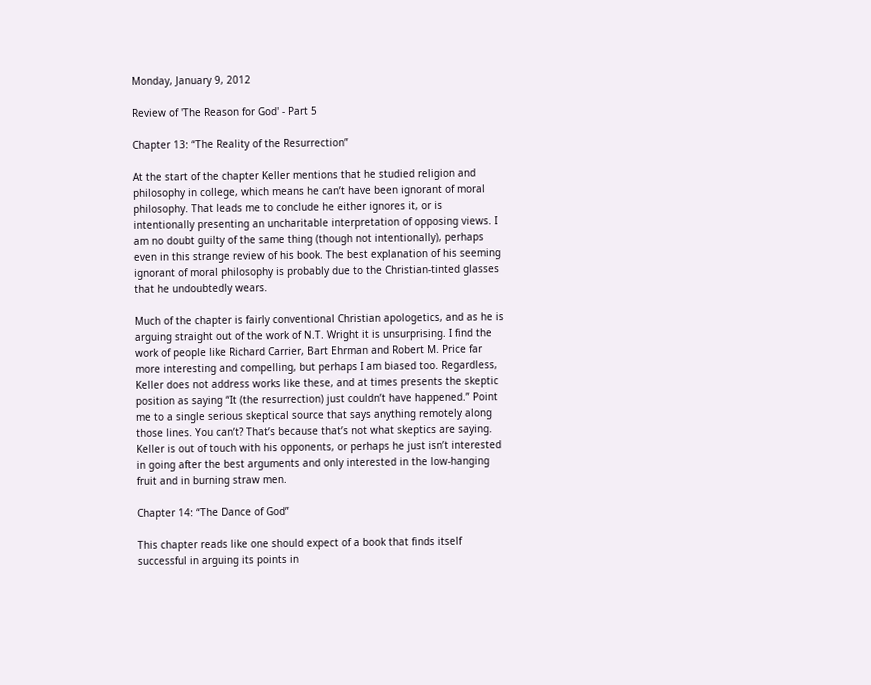Monday, January 9, 2012

Review of 'The Reason for God' - Part 5

Chapter 13: “The Reality of the Resurrection”

At the start of the chapter Keller mentions that he studied religion and philosophy in college, which means he can’t have been ignorant of moral philosophy. That leads me to conclude he either ignores it, or is intentionally presenting an uncharitable interpretation of opposing views. I am no doubt guilty of the same thing (though not intentionally), perhaps even in this strange review of his book. The best explanation of his seeming ignorant of moral philosophy is probably due to the Christian-tinted glasses that he undoubtedly wears.

Much of the chapter is fairly conventional Christian apologetics, and as he is arguing straight out of the work of N.T. Wright it is unsurprising. I find the work of people like Richard Carrier, Bart Ehrman and Robert M. Price far more interesting and compelling, but perhaps I am biased too. Regardless, Keller does not address works like these, and at times presents the skeptic position as saying “It (the resurrection) just couldn’t have happened.” Point me to a single serious skeptical source that says anything remotely along those lines. You can’t? That’s because that’s not what skeptics are saying. Keller is out of touch with his opponents, or perhaps he just isn’t interested in going after the best arguments and only interested in the low-hanging fruit and in burning straw men.

Chapter 14: “The Dance of God”

This chapter reads like one should expect of a book that finds itself successful in arguing its points in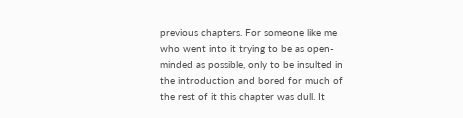previous chapters. For someone like me who went into it trying to be as open-minded as possible, only to be insulted in the introduction and bored for much of the rest of it this chapter was dull. It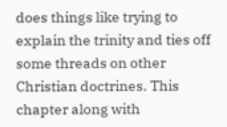does things like trying to explain the trinity and ties off some threads on other Christian doctrines. This chapter along with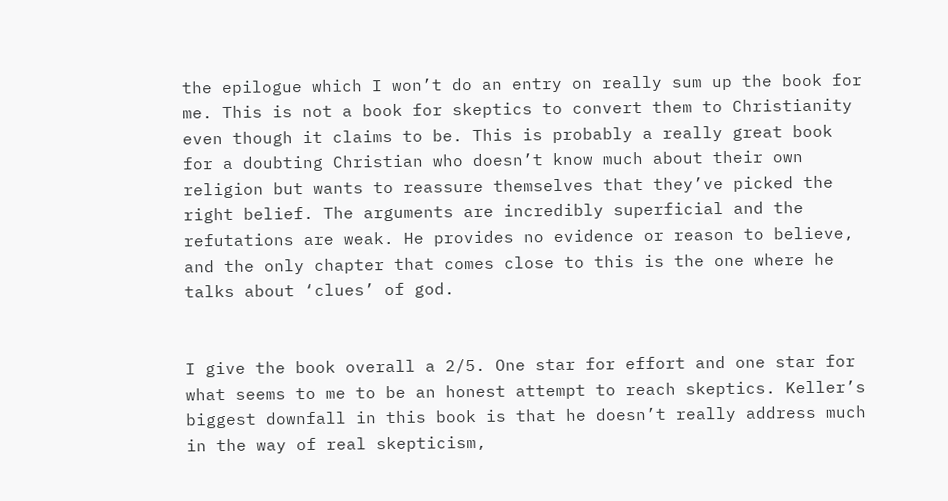the epilogue which I won’t do an entry on really sum up the book for me. This is not a book for skeptics to convert them to Christianity even though it claims to be. This is probably a really great book for a doubting Christian who doesn’t know much about their own religion but wants to reassure themselves that they’ve picked the right belief. The arguments are incredibly superficial and the refutations are weak. He provides no evidence or reason to believe, and the only chapter that comes close to this is the one where he talks about ‘clues’ of god.


I give the book overall a 2/5. One star for effort and one star for what seems to me to be an honest attempt to reach skeptics. Keller’s biggest downfall in this book is that he doesn’t really address much in the way of real skepticism,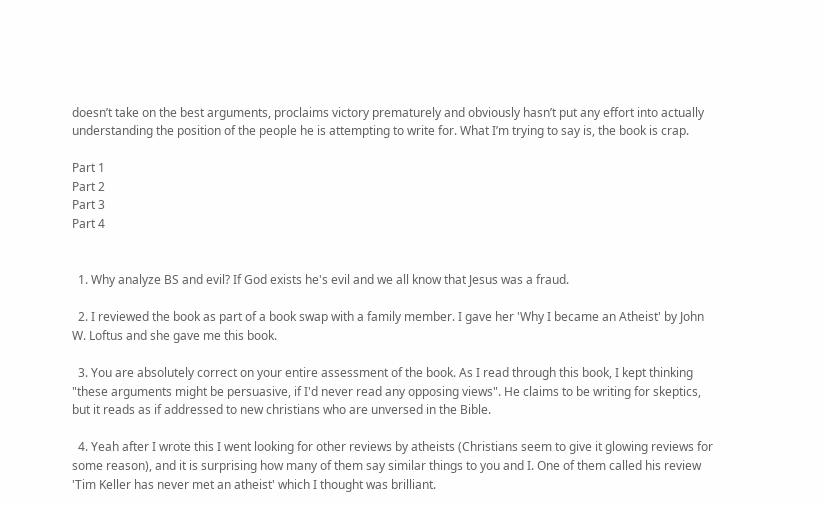doesn’t take on the best arguments, proclaims victory prematurely and obviously hasn’t put any effort into actually understanding the position of the people he is attempting to write for. What I’m trying to say is, the book is crap.

Part 1
Part 2
Part 3
Part 4


  1. Why analyze BS and evil? If God exists he's evil and we all know that Jesus was a fraud.

  2. I reviewed the book as part of a book swap with a family member. I gave her 'Why I became an Atheist' by John W. Loftus and she gave me this book.

  3. You are absolutely correct on your entire assessment of the book. As I read through this book, I kept thinking "these arguments might be persuasive, if I'd never read any opposing views". He claims to be writing for skeptics, but it reads as if addressed to new christians who are unversed in the Bible.

  4. Yeah after I wrote this I went looking for other reviews by atheists (Christians seem to give it glowing reviews for some reason), and it is surprising how many of them say similar things to you and I. One of them called his review 'Tim Keller has never met an atheist' which I thought was brilliant.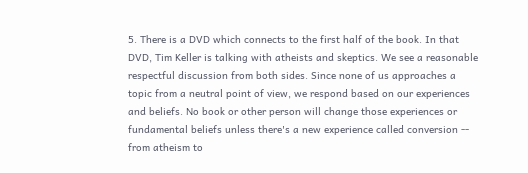5. There is a DVD which connects to the first half of the book. In that DVD, Tim Keller is talking with atheists and skeptics. We see a reasonable respectful discussion from both sides. Since none of us approaches a topic from a neutral point of view, we respond based on our experiences and beliefs. No book or other person will change those experiences or fundamental beliefs unless there's a new experience called conversion -- from atheism to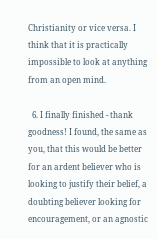Christianity or vice versa. I think that it is practically impossible to look at anything from an open mind.

  6. I finally finished - thank goodness! I found, the same as you, that this would be better for an ardent believer who is looking to justify their belief, a doubting believer looking for encouragement, or an agnostic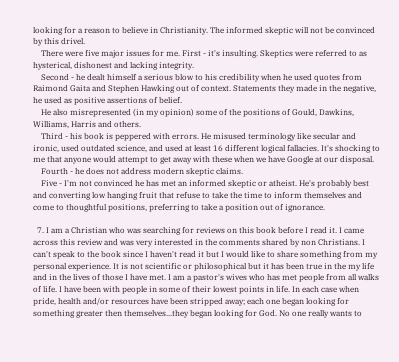looking for a reason to believe in Christianity. The informed skeptic will not be convinced by this drivel.
    There were five major issues for me. First - it's insulting. Skeptics were referred to as hysterical, dishonest and lacking integrity.
    Second - he dealt himself a serious blow to his credibility when he used quotes from Raimond Gaita and Stephen Hawking out of context. Statements they made in the negative, he used as positive assertions of belief.
    He also misrepresented (in my opinion) some of the positions of Gould, Dawkins, Williams, Harris and others.
    Third - his book is peppered with errors. He misused terminology like secular and ironic, used outdated science, and used at least 16 different logical fallacies. It's shocking to me that anyone would attempt to get away with these when we have Google at our disposal.
    Fourth - he does not address modern skeptic claims.
    Five - I'm not convinced he has met an informed skeptic or atheist. He's probably best and converting low hanging fruit that refuse to take the time to inform themselves and come to thoughtful positions, preferring to take a position out of ignorance.

  7. I am a Christian who was searching for reviews on this book before I read it. I came across this review and was very interested in the comments shared by non Christians. I can't speak to the book since I haven't read it but I would like to share something from my personal experience. It is not scientific or philosophical but it has been true in the my life and in the lives of those I have met. I am a pastor's wives who has met people from all walks of life. I have been with people in some of their lowest points in life. In each case when pride, health and/or resources have been stripped away; each one began looking for something greater then themselves...they began looking for God. No one really wants to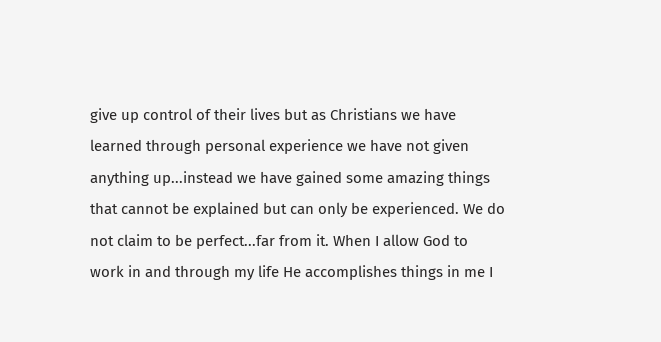give up control of their lives but as Christians we have learned through personal experience we have not given anything up...instead we have gained some amazing things that cannot be explained but can only be experienced. We do not claim to be perfect...far from it. When I allow God to work in and through my life He accomplishes things in me I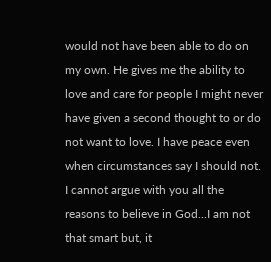would not have been able to do on my own. He gives me the ability to love and care for people I might never have given a second thought to or do not want to love. I have peace even when circumstances say I should not. I cannot argue with you all the reasons to believe in God...I am not that smart but, it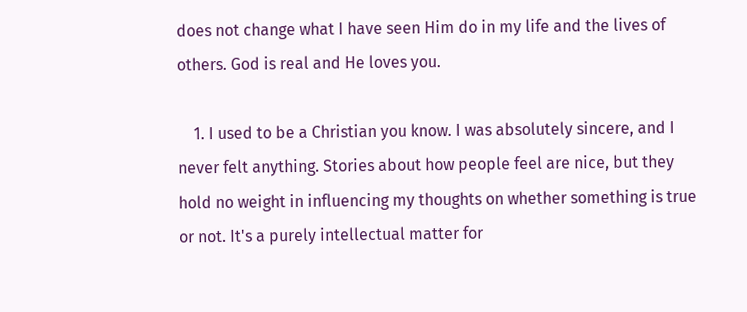does not change what I have seen Him do in my life and the lives of others. God is real and He loves you.

    1. I used to be a Christian you know. I was absolutely sincere, and I never felt anything. Stories about how people feel are nice, but they hold no weight in influencing my thoughts on whether something is true or not. It's a purely intellectual matter for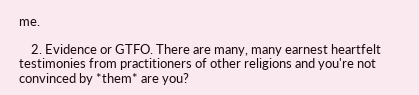me.

    2. Evidence or GTFO. There are many, many earnest heartfelt testimonies from practitioners of other religions and you're not convinced by *them* are you?